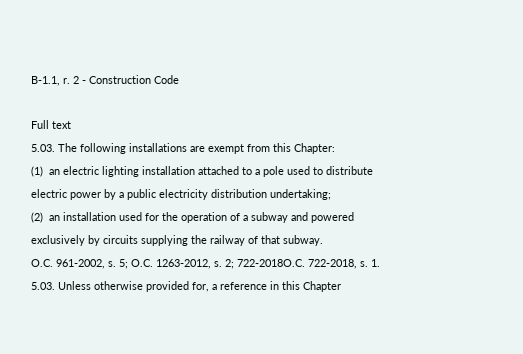B-1.1, r. 2 - Construction Code

Full text
5.03. The following installations are exempt from this Chapter:
(1)  an electric lighting installation attached to a pole used to distribute electric power by a public electricity distribution undertaking;
(2)  an installation used for the operation of a subway and powered exclusively by circuits supplying the railway of that subway.
O.C. 961-2002, s. 5; O.C. 1263-2012, s. 2; 722-2018O.C. 722-2018, s. 1.
5.03. Unless otherwise provided for, a reference in this Chapter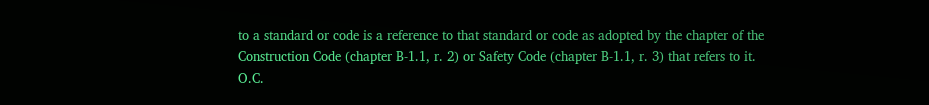to a standard or code is a reference to that standard or code as adopted by the chapter of the Construction Code (chapter B-1.1, r. 2) or Safety Code (chapter B-1.1, r. 3) that refers to it.
O.C.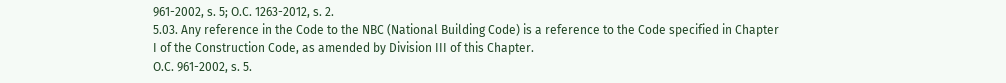961-2002, s. 5; O.C. 1263-2012, s. 2.
5.03. Any reference in the Code to the NBC (National Building Code) is a reference to the Code specified in Chapter I of the Construction Code, as amended by Division III of this Chapter.
O.C. 961-2002, s. 5.